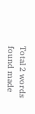Total 2 words found made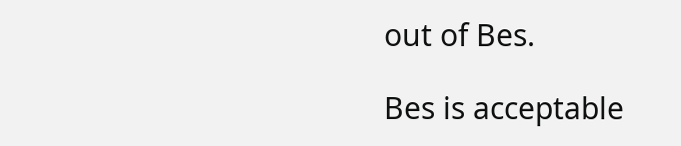out of Bes.

Bes is acceptable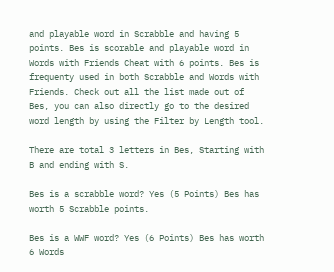and playable word in Scrabble and having 5 points. Bes is scorable and playable word in Words with Friends Cheat with 6 points. Bes is frequenty used in both Scrabble and Words with Friends. Check out all the list made out of Bes, you can also directly go to the desired word length by using the Filter by Length tool.

There are total 3 letters in Bes, Starting with B and ending with S.

Bes is a scrabble word? Yes (5 Points) Bes has worth 5 Scrabble points.

Bes is a WWF word? Yes (6 Points) Bes has worth 6 Words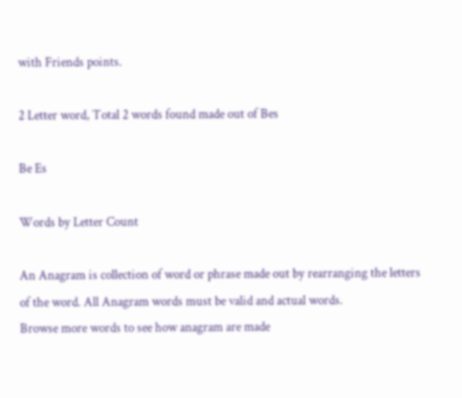with Friends points.

2 Letter word, Total 2 words found made out of Bes

Be Es

Words by Letter Count

An Anagram is collection of word or phrase made out by rearranging the letters of the word. All Anagram words must be valid and actual words.
Browse more words to see how anagram are made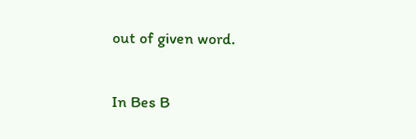out of given word.

In Bes B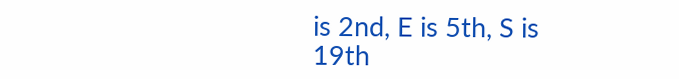is 2nd, E is 5th, S is 19th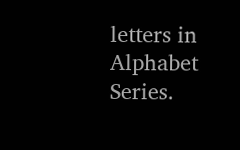letters in Alphabet Series.